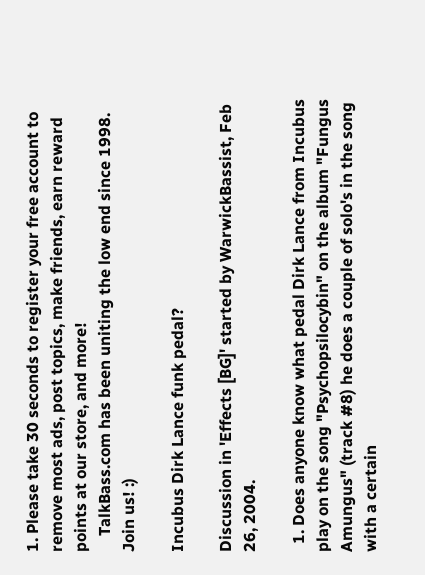1. Please take 30 seconds to register your free account to remove most ads, post topics, make friends, earn reward points at our store, and more!
    TalkBass.com has been uniting the low end since 1998.  Join us! :)

Incubus Dirk Lance funk pedal?

Discussion in 'Effects [BG]' started by WarwickBassist, Feb 26, 2004.

  1. Does anyone know what pedal Dirk Lance from Incubus play on the song "Psychopsilocybin" on the album "Fungus Amungus" (track #8) he does a couple of solo's in the song with a certain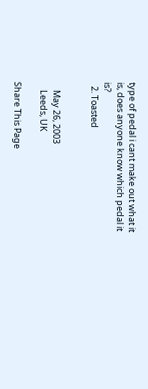type of pedal i cant make out what it is, does anyone know which pedal it is?
  2. Toasted


    May 26, 2003
    Leeds, UK

Share This Page